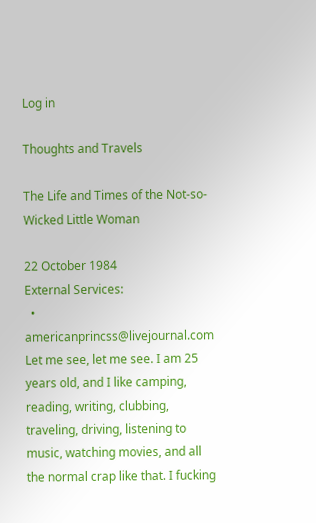Log in

Thoughts and Travels

The Life and Times of the Not-so-Wicked Little Woman

22 October 1984
External Services:
  • americanprincss@livejournal.com
Let me see, let me see. I am 25 years old, and I like camping, reading, writing, clubbing, traveling, driving, listening to music, watching movies, and all the normal crap like that. I fucking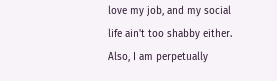love my job, and my social life ain't too shabby either. Also, I am perpetually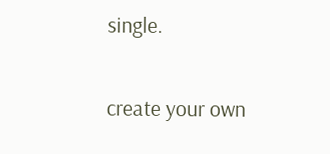single.

create your own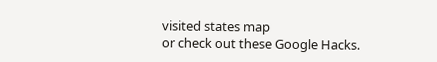visited states map
or check out these Google Hacks.